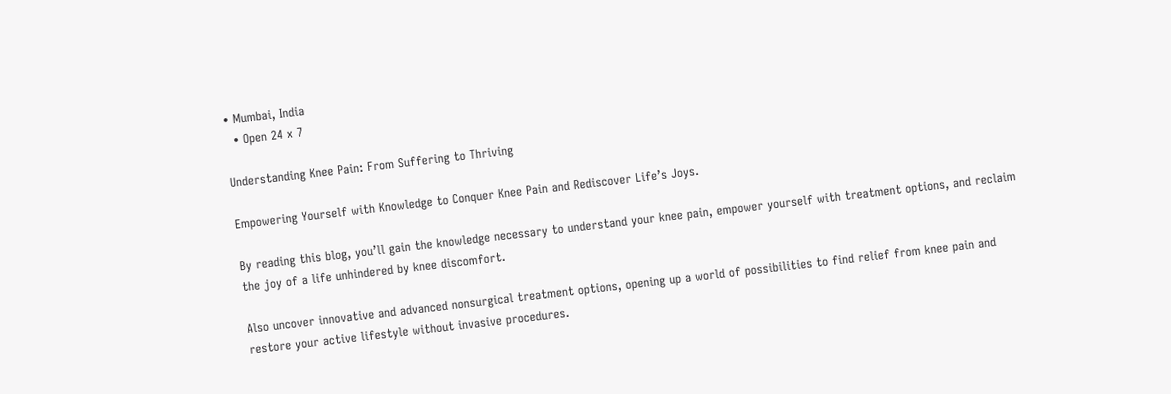• Mumbai, India
  • Open 24 x 7

Understanding Knee Pain: From Suffering to Thriving

Empowering Yourself with Knowledge to Conquer Knee Pain and Rediscover Life’s Joys.

By reading this blog, you’ll gain the knowledge necessary to understand your knee pain, empower yourself with treatment options, and reclaim the joy of a life unhindered by knee discomfort.

Also uncover innovative and advanced nonsurgical treatment options, opening up a world of possibilities to find relief from knee pain and restore your active lifestyle without invasive procedures.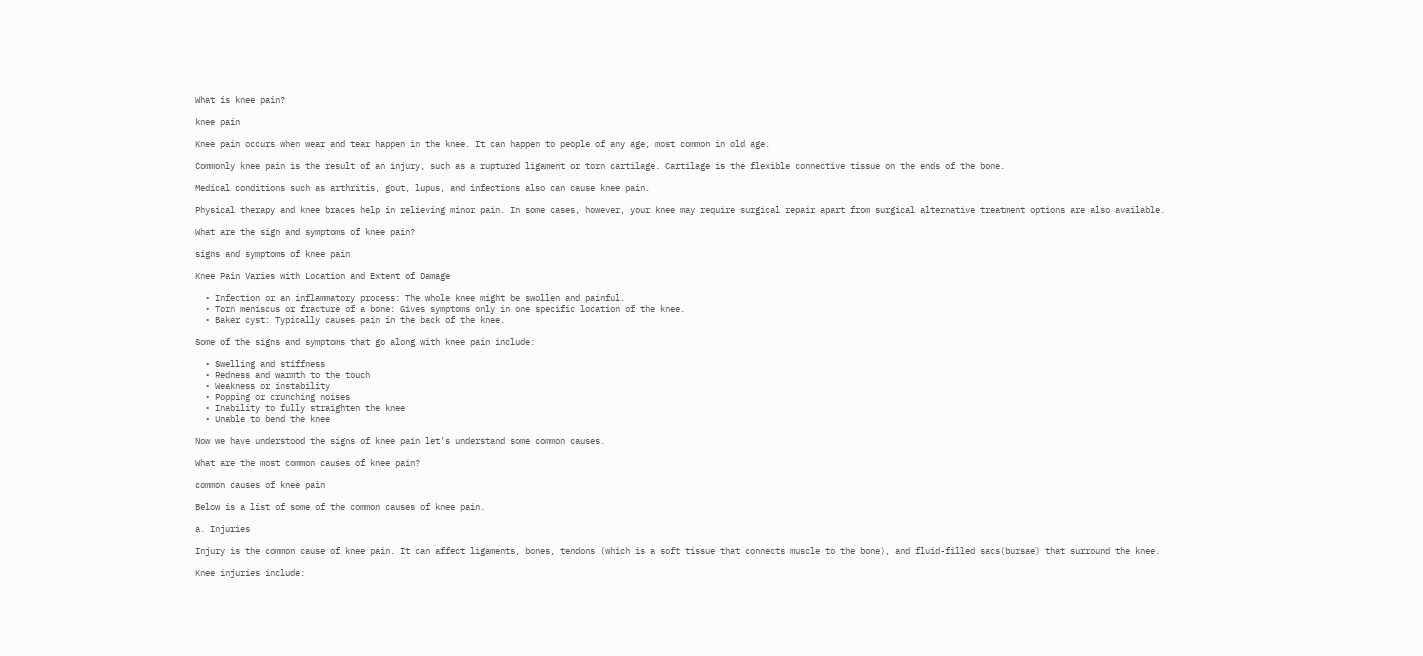What is knee pain?

knee pain

Knee pain occurs when wear and tear happen in the knee. It can happen to people of any age, most common in old age.

Commonly knee pain is the result of an injury, such as a ruptured ligament or torn cartilage. Cartilage is the flexible connective tissue on the ends of the bone.

Medical conditions such as arthritis, gout, lupus, and infections also can cause knee pain.

Physical therapy and knee braces help in relieving minor pain. In some cases, however, your knee may require surgical repair apart from surgical alternative treatment options are also available.

What are the sign and symptoms of knee pain?

signs and symptoms of knee pain

Knee Pain Varies with Location and Extent of Damage

  • Infection or an inflammatory process: The whole knee might be swollen and painful.
  • Torn meniscus or fracture of a bone: Gives symptoms only in one specific location of the knee.
  • Baker cyst: Typically causes pain in the back of the knee.

Some of the signs and symptoms that go along with knee pain include:

  • Swelling and stiffness
  • Redness and warmth to the touch
  • Weakness or instability
  • Popping or crunching noises
  • Inability to fully straighten the knee
  • Unable to bend the knee

Now we have understood the signs of knee pain let’s understand some common causes.

What are the most common causes of knee pain?

common causes of knee pain

Below is a list of some of the common causes of knee pain.

a. Injuries

Injury is the common cause of knee pain. It can affect ligaments, bones, tendons (which is a soft tissue that connects muscle to the bone), and fluid-filled sacs(bursae) that surround the knee.

Knee injuries include: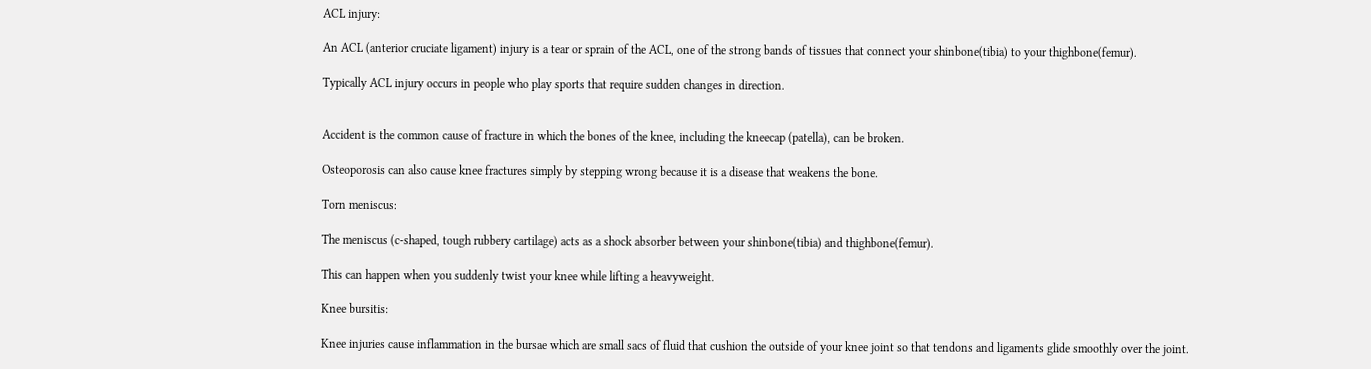ACL injury:

An ACL (anterior cruciate ligament) injury is a tear or sprain of the ACL, one of the strong bands of tissues that connect your shinbone(tibia) to your thighbone(femur).

Typically ACL injury occurs in people who play sports that require sudden changes in direction.


Accident is the common cause of fracture in which the bones of the knee, including the kneecap (patella), can be broken.

Osteoporosis can also cause knee fractures simply by stepping wrong because it is a disease that weakens the bone.

Torn meniscus:

The meniscus (c-shaped, tough rubbery cartilage) acts as a shock absorber between your shinbone(tibia) and thighbone(femur).

This can happen when you suddenly twist your knee while lifting a heavyweight.

Knee bursitis:

Knee injuries cause inflammation in the bursae which are small sacs of fluid that cushion the outside of your knee joint so that tendons and ligaments glide smoothly over the joint.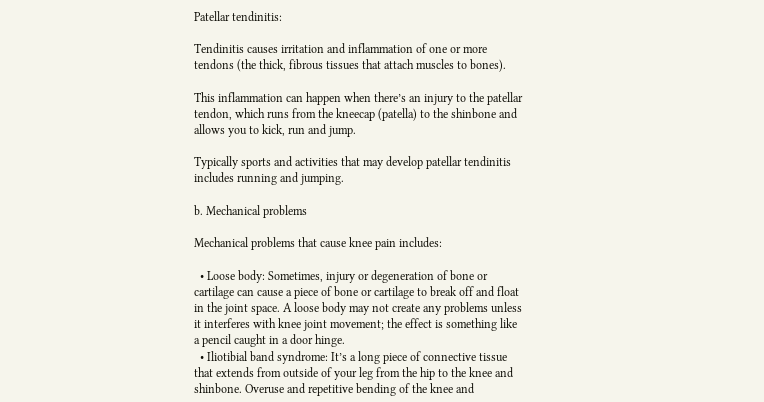Patellar tendinitis:

Tendinitis causes irritation and inflammation of one or more tendons (the thick, fibrous tissues that attach muscles to bones).

This inflammation can happen when there’s an injury to the patellar tendon, which runs from the kneecap (patella) to the shinbone and allows you to kick, run and jump.

Typically sports and activities that may develop patellar tendinitis includes running and jumping.

b. Mechanical problems

Mechanical problems that cause knee pain includes:

  • Loose body: Sometimes, injury or degeneration of bone or cartilage can cause a piece of bone or cartilage to break off and float in the joint space. A loose body may not create any problems unless it interferes with knee joint movement; the effect is something like a pencil caught in a door hinge.
  • Iliotibial band syndrome: It’s a long piece of connective tissue that extends from outside of your leg from the hip to the knee and shinbone. Overuse and repetitive bending of the knee and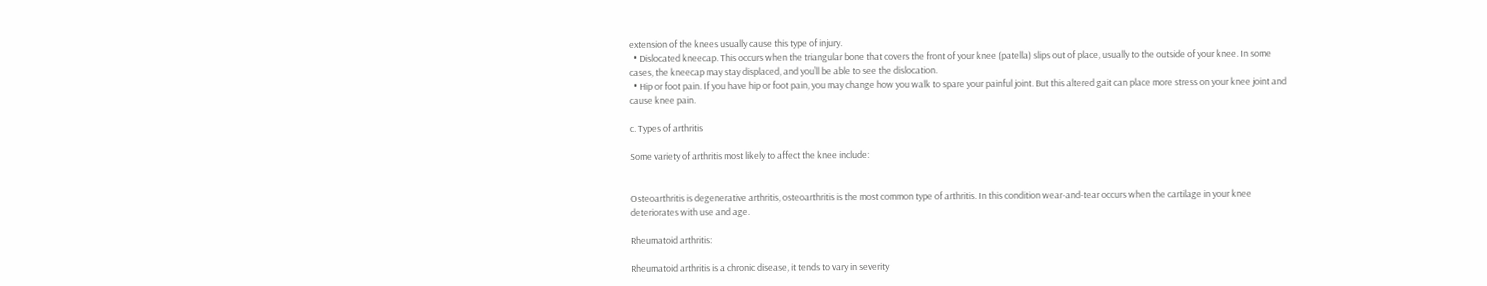extension of the knees usually cause this type of injury.
  • Dislocated kneecap. This occurs when the triangular bone that covers the front of your knee (patella) slips out of place, usually to the outside of your knee. In some cases, the kneecap may stay displaced, and you’ll be able to see the dislocation.
  • Hip or foot pain. If you have hip or foot pain, you may change how you walk to spare your painful joint. But this altered gait can place more stress on your knee joint and cause knee pain.

c. Types of arthritis

Some variety of arthritis most likely to affect the knee include:


Osteoarthritis is degenerative arthritis, osteoarthritis is the most common type of arthritis. In this condition wear-and-tear occurs when the cartilage in your knee deteriorates with use and age.

Rheumatoid arthritis:

Rheumatoid arthritis is a chronic disease, it tends to vary in severity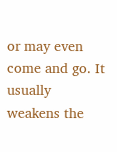or may even come and go. It usually weakens the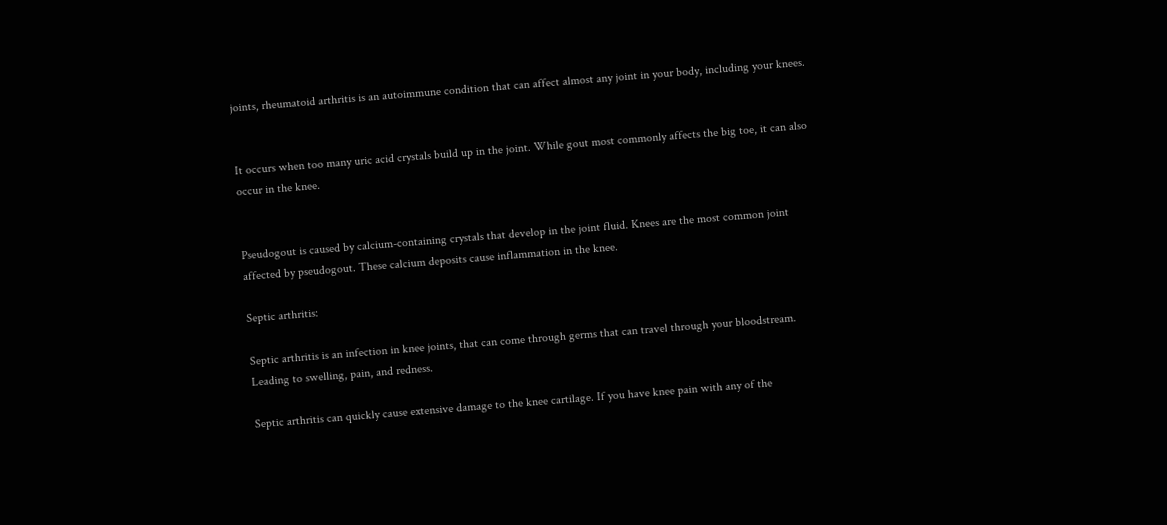joints, rheumatoid arthritis is an autoimmune condition that can affect almost any joint in your body, including your knees.


It occurs when too many uric acid crystals build up in the joint. While gout most commonly affects the big toe, it can also occur in the knee.


Pseudogout is caused by calcium-containing crystals that develop in the joint fluid. Knees are the most common joint affected by pseudogout. These calcium deposits cause inflammation in the knee.

Septic arthritis:

Septic arthritis is an infection in knee joints, that can come through germs that can travel through your bloodstream. Leading to swelling, pain, and redness.

Septic arthritis can quickly cause extensive damage to the knee cartilage. If you have knee pain with any of the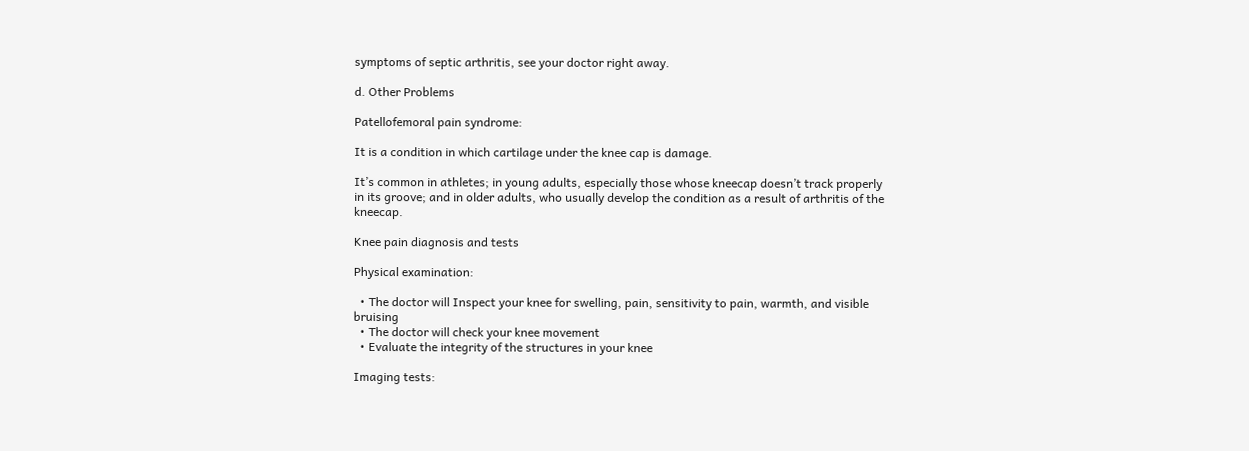symptoms of septic arthritis, see your doctor right away.

d. Other Problems

Patellofemoral pain syndrome:

It is a condition in which cartilage under the knee cap is damage.

It’s common in athletes; in young adults, especially those whose kneecap doesn’t track properly in its groove; and in older adults, who usually develop the condition as a result of arthritis of the kneecap.

Knee pain diagnosis and tests

Physical examination:

  • The doctor will Inspect your knee for swelling, pain, sensitivity to pain, warmth, and visible bruising
  • The doctor will check your knee movement
  • Evaluate the integrity of the structures in your knee

Imaging tests: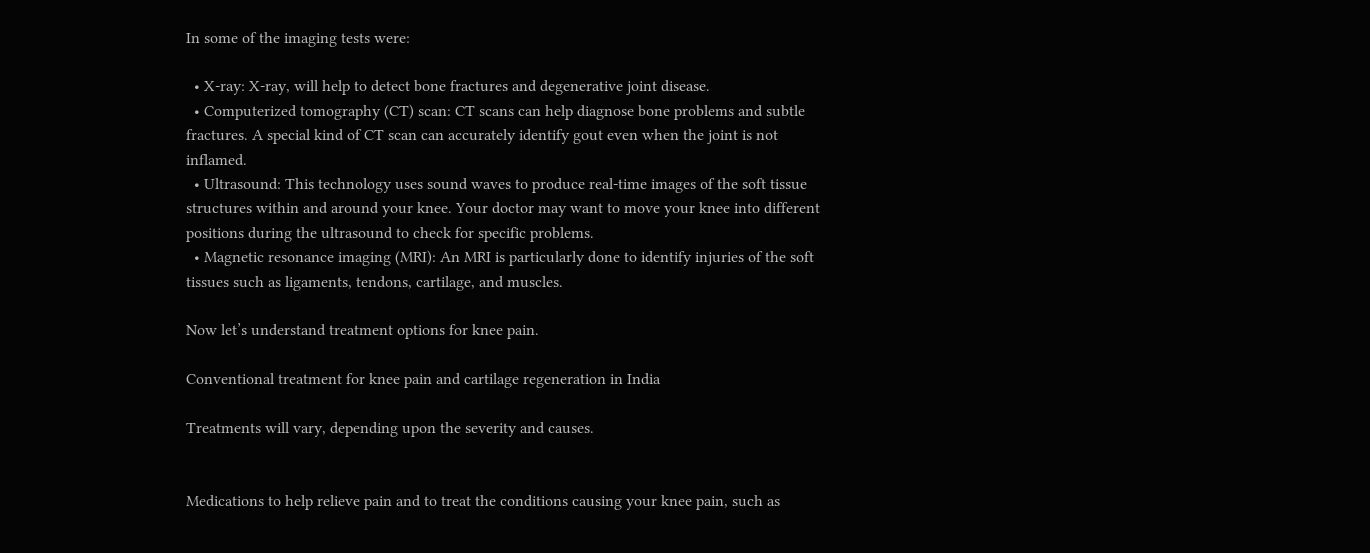In some of the imaging tests were:

  • X-ray: X-ray, will help to detect bone fractures and degenerative joint disease.
  • Computerized tomography (CT) scan: CT scans can help diagnose bone problems and subtle fractures. A special kind of CT scan can accurately identify gout even when the joint is not inflamed.
  • Ultrasound: This technology uses sound waves to produce real-time images of the soft tissue structures within and around your knee. Your doctor may want to move your knee into different positions during the ultrasound to check for specific problems.
  • Magnetic resonance imaging (MRI): An MRI is particularly done to identify injuries of the soft tissues such as ligaments, tendons, cartilage, and muscles.

Now let’s understand treatment options for knee pain.

Conventional treatment for knee pain and cartilage regeneration in India

Treatments will vary, depending upon the severity and causes.


Medications to help relieve pain and to treat the conditions causing your knee pain, such as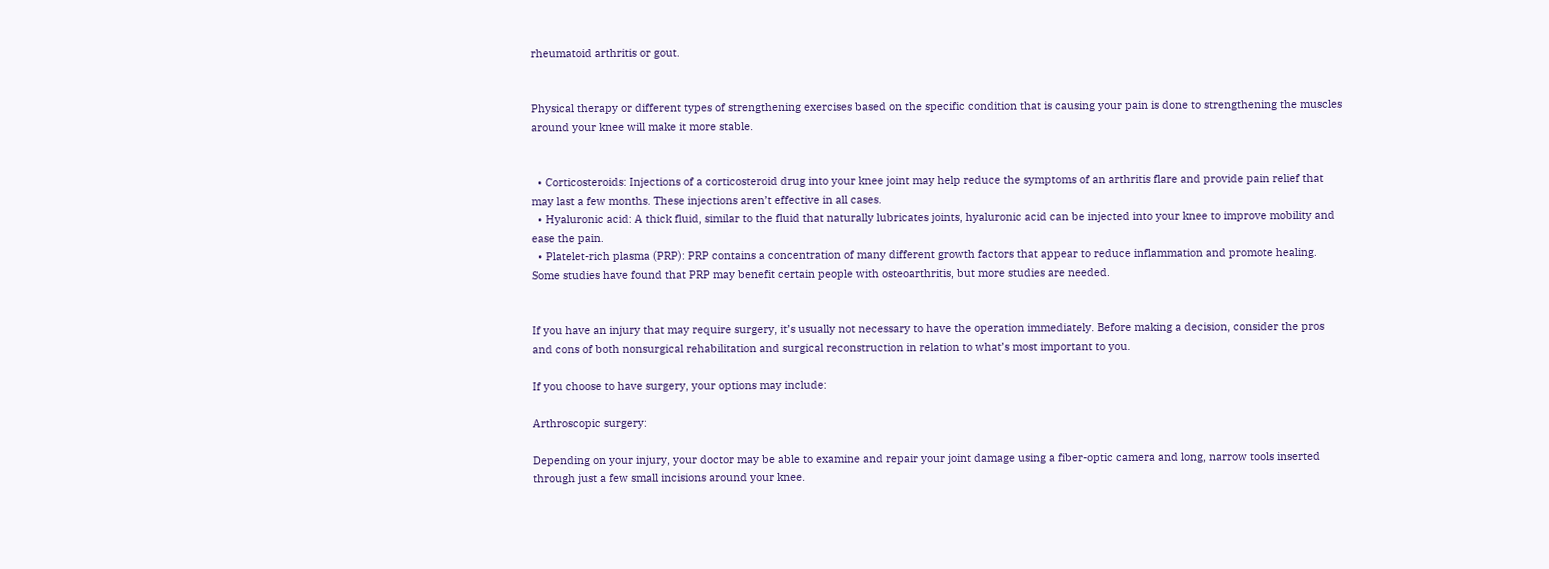rheumatoid arthritis or gout.


Physical therapy or different types of strengthening exercises based on the specific condition that is causing your pain is done to strengthening the muscles around your knee will make it more stable.


  • Corticosteroids: Injections of a corticosteroid drug into your knee joint may help reduce the symptoms of an arthritis flare and provide pain relief that may last a few months. These injections aren’t effective in all cases.
  • Hyaluronic acid: A thick fluid, similar to the fluid that naturally lubricates joints, hyaluronic acid can be injected into your knee to improve mobility and ease the pain.
  • Platelet-rich plasma (PRP): PRP contains a concentration of many different growth factors that appear to reduce inflammation and promote healing. Some studies have found that PRP may benefit certain people with osteoarthritis, but more studies are needed.


If you have an injury that may require surgery, it’s usually not necessary to have the operation immediately. Before making a decision, consider the pros and cons of both nonsurgical rehabilitation and surgical reconstruction in relation to what’s most important to you.

If you choose to have surgery, your options may include:

Arthroscopic surgery:

Depending on your injury, your doctor may be able to examine and repair your joint damage using a fiber-optic camera and long, narrow tools inserted through just a few small incisions around your knee.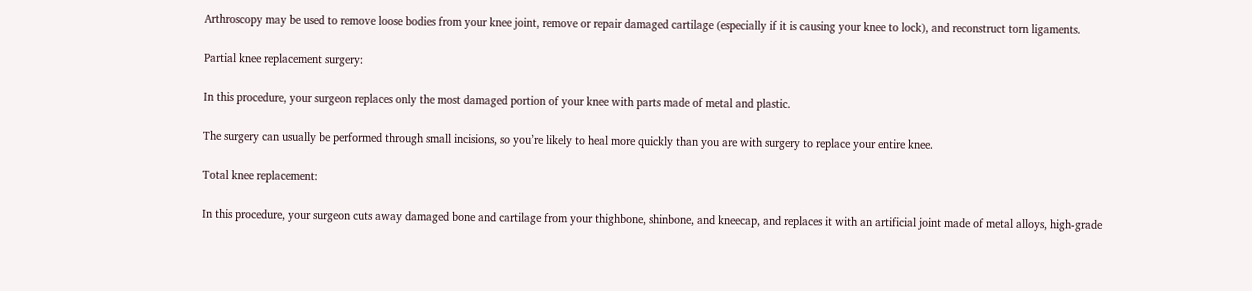Arthroscopy may be used to remove loose bodies from your knee joint, remove or repair damaged cartilage (especially if it is causing your knee to lock), and reconstruct torn ligaments.

Partial knee replacement surgery:

In this procedure, your surgeon replaces only the most damaged portion of your knee with parts made of metal and plastic.

The surgery can usually be performed through small incisions, so you’re likely to heal more quickly than you are with surgery to replace your entire knee.

Total knee replacement:

In this procedure, your surgeon cuts away damaged bone and cartilage from your thighbone, shinbone, and kneecap, and replaces it with an artificial joint made of metal alloys, high-grade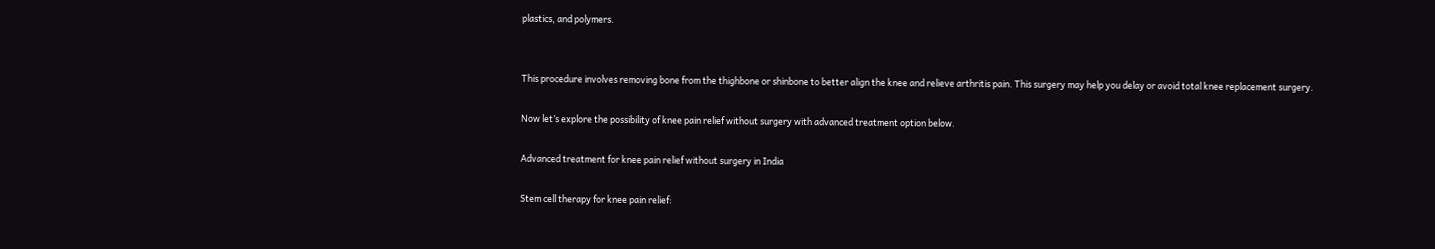plastics, and polymers.


This procedure involves removing bone from the thighbone or shinbone to better align the knee and relieve arthritis pain. This surgery may help you delay or avoid total knee replacement surgery.

Now let’s explore the possibility of knee pain relief without surgery with advanced treatment option below.

Advanced treatment for knee pain relief without surgery in India

Stem cell therapy for knee pain relief: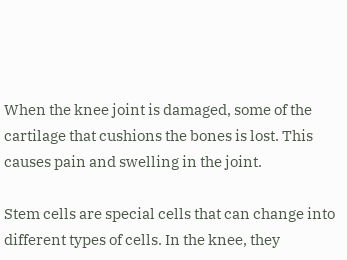When the knee joint is damaged, some of the cartilage that cushions the bones is lost. This causes pain and swelling in the joint.

Stem cells are special cells that can change into different types of cells. In the knee, they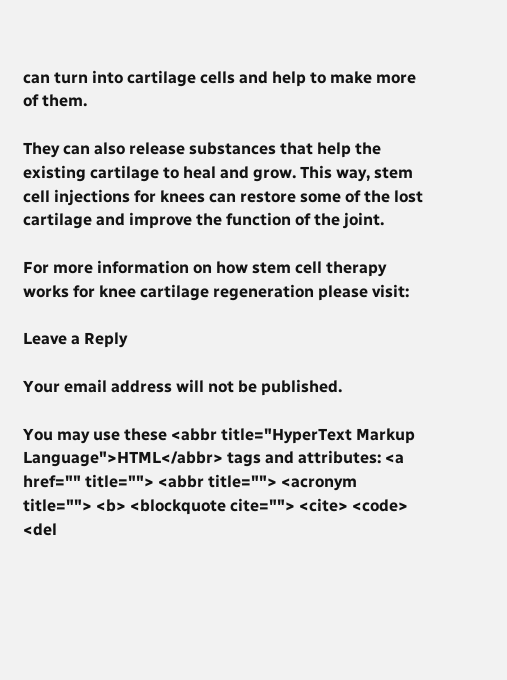can turn into cartilage cells and help to make more of them.

They can also release substances that help the existing cartilage to heal and grow. This way, stem cell injections for knees can restore some of the lost cartilage and improve the function of the joint.

For more information on how stem cell therapy works for knee cartilage regeneration please visit:

Leave a Reply

Your email address will not be published.

You may use these <abbr title="HyperText Markup Language">HTML</abbr> tags and attributes: <a href="" title=""> <abbr title=""> <acronym title=""> <b> <blockquote cite=""> <cite> <code> <del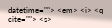datetime=""> <em> <i> <q cite=""> <s>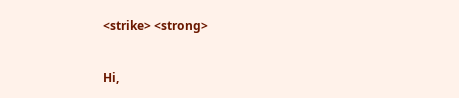<strike> <strong>


Hi,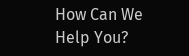How Can We Help You?